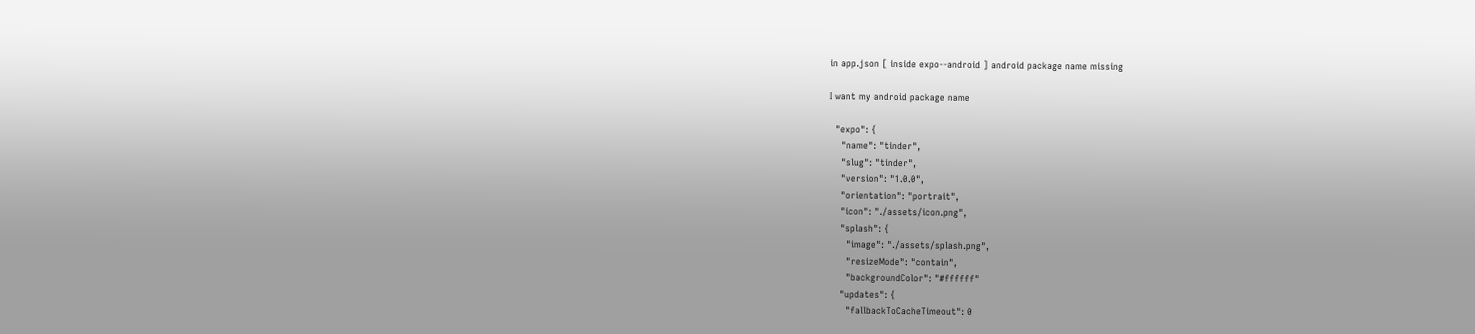in app.json [ inside expo--android ] android package name missing

I want my android package name

  "expo": {
    "name": "tinder",
    "slug": "tinder",
    "version": "1.0.0",
    "orientation": "portrait",
    "icon": "./assets/icon.png",
    "splash": {
      "image": "./assets/splash.png",
      "resizeMode": "contain",
      "backgroundColor": "#ffffff"
    "updates": {
      "fallbackToCacheTimeout": 0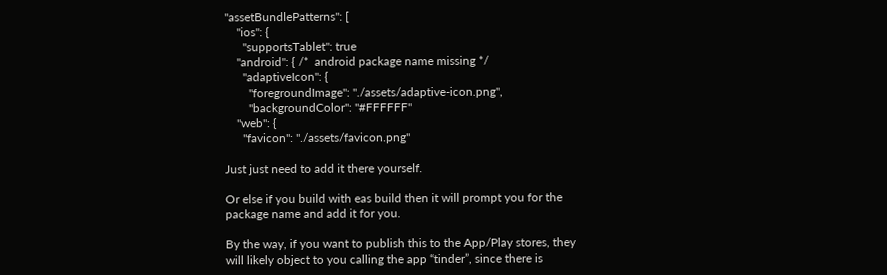"assetBundlePatterns": [
    "ios": {
      "supportsTablet": true
    "android": { /*  android package name missing */
      "adaptiveIcon": {
        "foregroundImage": "./assets/adaptive-icon.png",
        "backgroundColor": "#FFFFFF"
    "web": {
      "favicon": "./assets/favicon.png"

Just just need to add it there yourself.

Or else if you build with eas build then it will prompt you for the package name and add it for you.

By the way, if you want to publish this to the App/Play stores, they will likely object to you calling the app “tinder”, since there is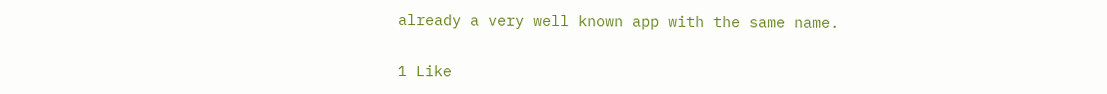already a very well known app with the same name.

1 Like